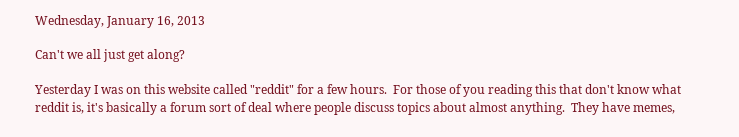Wednesday, January 16, 2013

Can't we all just get along?

Yesterday I was on this website called "reddit" for a few hours.  For those of you reading this that don't know what reddit is, it's basically a forum sort of deal where people discuss topics about almost anything.  They have memes,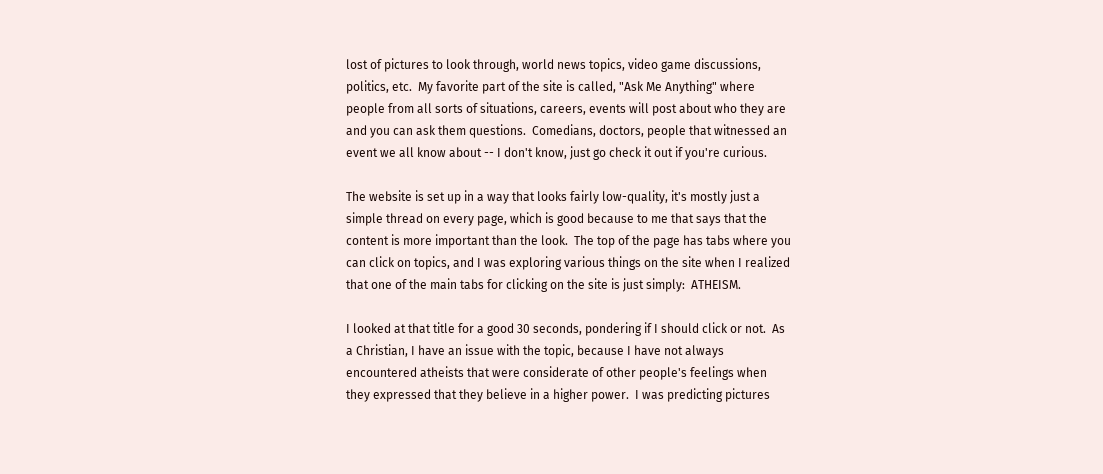lost of pictures to look through, world news topics, video game discussions, politics, etc.  My favorite part of the site is called, "Ask Me Anything" where people from all sorts of situations, careers, events will post about who they are and you can ask them questions.  Comedians, doctors, people that witnessed an event we all know about -- I don't know, just go check it out if you're curious.

The website is set up in a way that looks fairly low-quality, it's mostly just a simple thread on every page, which is good because to me that says that the content is more important than the look.  The top of the page has tabs where you can click on topics, and I was exploring various things on the site when I realized that one of the main tabs for clicking on the site is just simply:  ATHEISM.

I looked at that title for a good 30 seconds, pondering if I should click or not.  As a Christian, I have an issue with the topic, because I have not always encountered atheists that were considerate of other people's feelings when they expressed that they believe in a higher power.  I was predicting pictures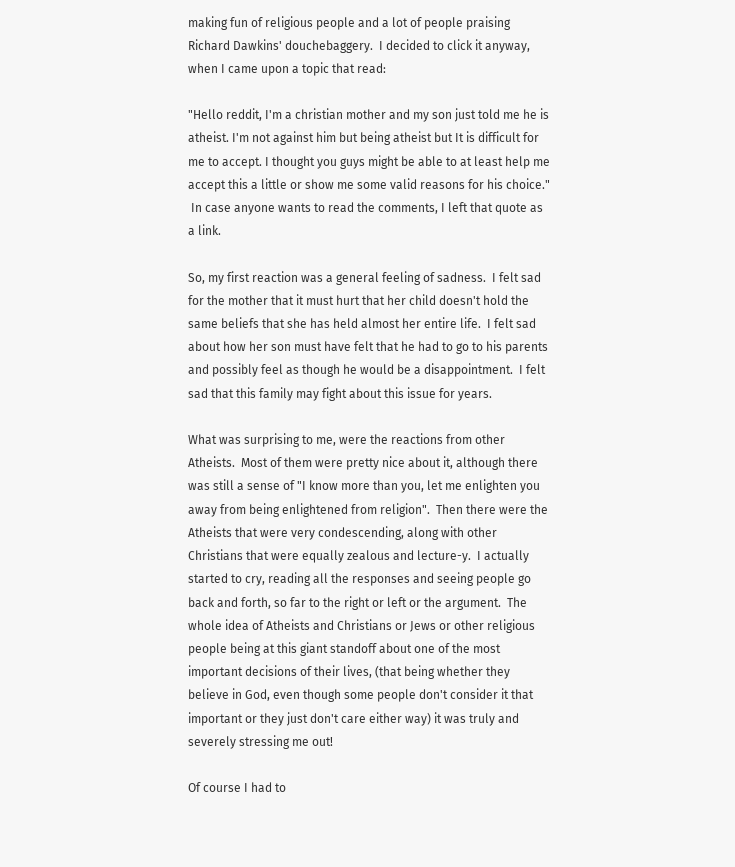making fun of religious people and a lot of people praising Richard Dawkins' douchebaggery.  I decided to click it anyway, when I came upon a topic that read:

"Hello reddit, I'm a christian mother and my son just told me he is atheist. I'm not against him but being atheist but It is difficult for me to accept. I thought you guys might be able to at least help me accept this a little or show me some valid reasons for his choice."
 In case anyone wants to read the comments, I left that quote as a link.

So, my first reaction was a general feeling of sadness.  I felt sad for the mother that it must hurt that her child doesn't hold the same beliefs that she has held almost her entire life.  I felt sad about how her son must have felt that he had to go to his parents and possibly feel as though he would be a disappointment.  I felt sad that this family may fight about this issue for years.

What was surprising to me, were the reactions from other Atheists.  Most of them were pretty nice about it, although there was still a sense of "I know more than you, let me enlighten you away from being enlightened from religion".  Then there were the Atheists that were very condescending, along with other Christians that were equally zealous and lecture-y.  I actually started to cry, reading all the responses and seeing people go back and forth, so far to the right or left or the argument.  The whole idea of Atheists and Christians or Jews or other religious people being at this giant standoff about one of the most important decisions of their lives, (that being whether they believe in God, even though some people don't consider it that important or they just don't care either way) it was truly and severely stressing me out!

Of course I had to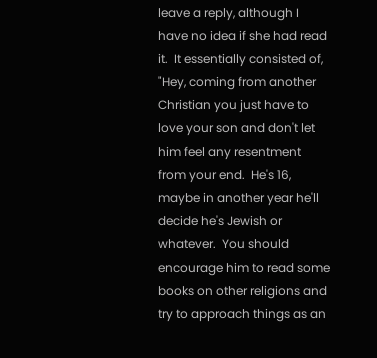leave a reply, although I have no idea if she had read it.  It essentially consisted of, "Hey, coming from another Christian you just have to love your son and don't let him feel any resentment from your end.  He's 16, maybe in another year he'll decide he's Jewish or whatever.  You should encourage him to read some books on other religions and try to approach things as an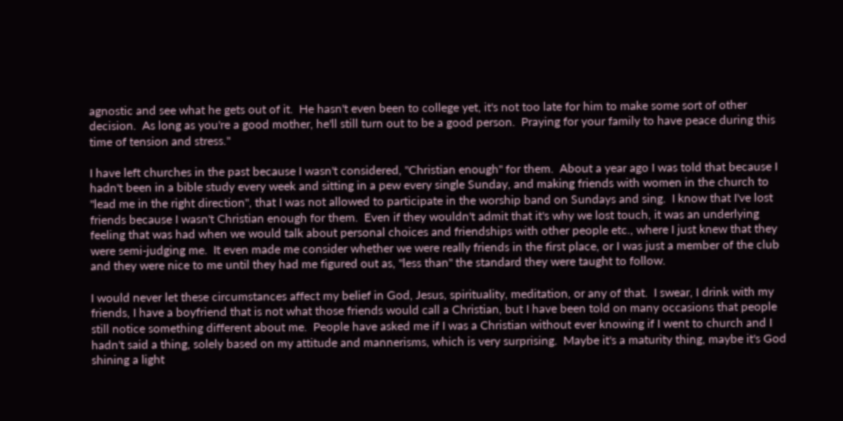agnostic and see what he gets out of it.  He hasn't even been to college yet, it's not too late for him to make some sort of other decision.  As long as you're a good mother, he'll still turn out to be a good person.  Praying for your family to have peace during this time of tension and stress."

I have left churches in the past because I wasn't considered, "Christian enough" for them.  About a year ago I was told that because I hadn't been in a bible study every week and sitting in a pew every single Sunday, and making friends with women in the church to "lead me in the right direction", that I was not allowed to participate in the worship band on Sundays and sing.  I know that I've lost friends because I wasn't Christian enough for them.  Even if they wouldn't admit that it's why we lost touch, it was an underlying feeling that was had when we would talk about personal choices and friendships with other people etc., where I just knew that they were semi-judging me.  It even made me consider whether we were really friends in the first place, or I was just a member of the club and they were nice to me until they had me figured out as, "less than" the standard they were taught to follow.

I would never let these circumstances affect my belief in God, Jesus, spirituality, meditation, or any of that.  I swear, I drink with my friends, I have a boyfriend that is not what those friends would call a Christian, but I have been told on many occasions that people still notice something different about me.  People have asked me if I was a Christian without ever knowing if I went to church and I hadn't said a thing, solely based on my attitude and mannerisms, which is very surprising.  Maybe it's a maturity thing, maybe it's God shining a light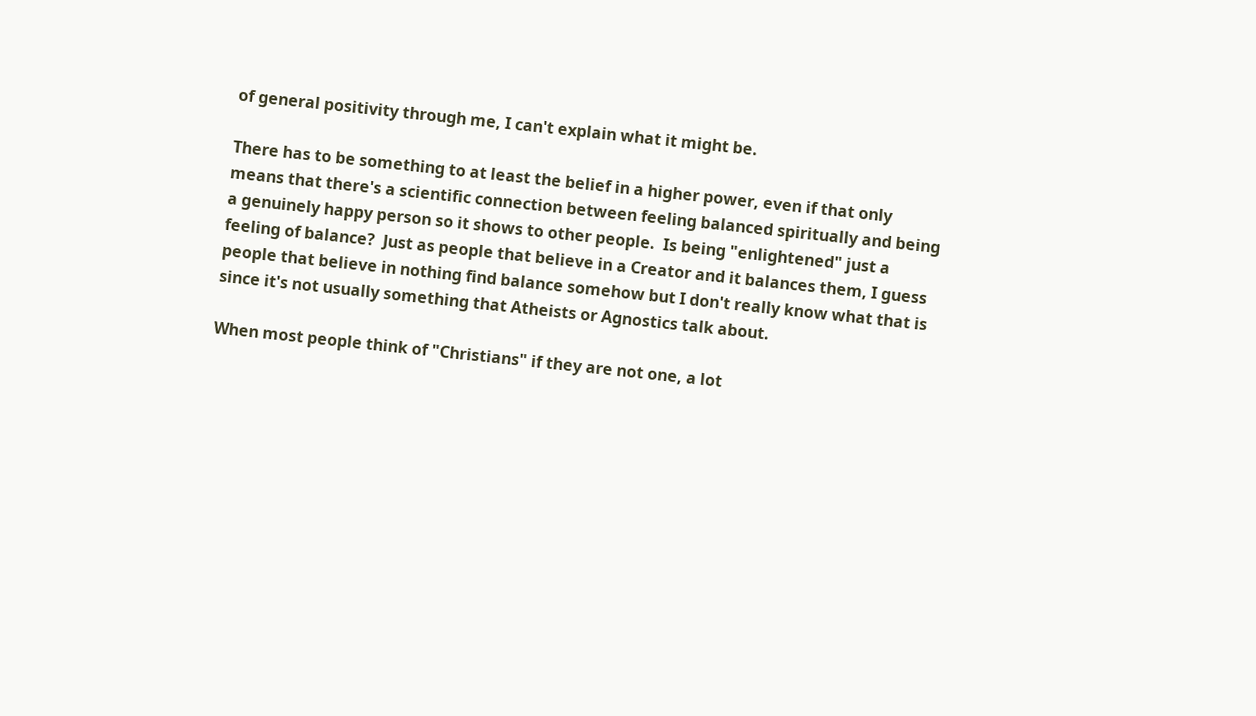of general positivity through me, I can't explain what it might be.

There has to be something to at least the belief in a higher power, even if that only means that there's a scientific connection between feeling balanced spiritually and being a genuinely happy person so it shows to other people.  Is being "enlightened" just a feeling of balance?  Just as people that believe in a Creator and it balances them, I guess people that believe in nothing find balance somehow but I don't really know what that is since it's not usually something that Atheists or Agnostics talk about.

When most people think of "Christians" if they are not one, a lot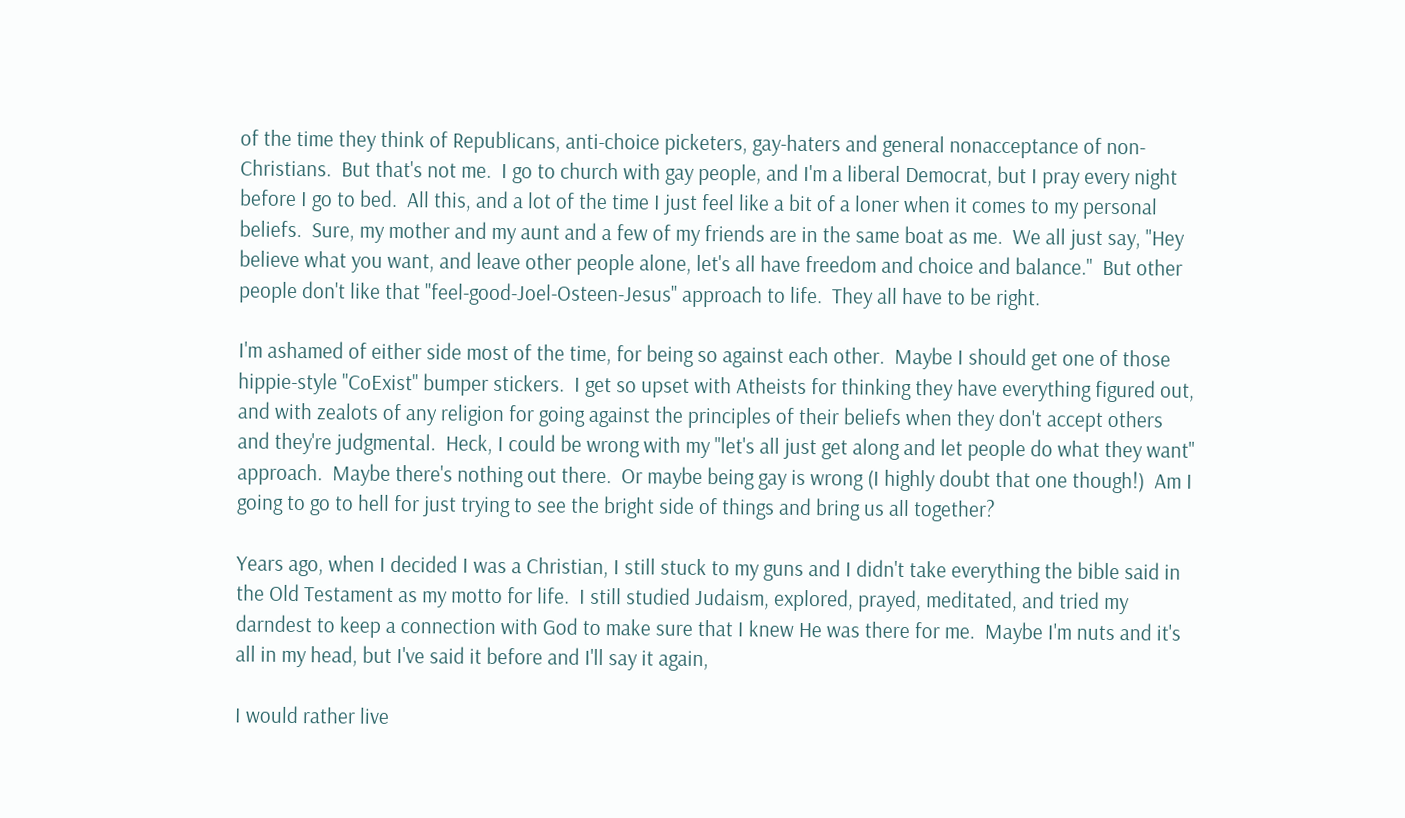of the time they think of Republicans, anti-choice picketers, gay-haters and general nonacceptance of non-Christians.  But that's not me.  I go to church with gay people, and I'm a liberal Democrat, but I pray every night before I go to bed.  All this, and a lot of the time I just feel like a bit of a loner when it comes to my personal beliefs.  Sure, my mother and my aunt and a few of my friends are in the same boat as me.  We all just say, "Hey believe what you want, and leave other people alone, let's all have freedom and choice and balance."  But other people don't like that "feel-good-Joel-Osteen-Jesus" approach to life.  They all have to be right.

I'm ashamed of either side most of the time, for being so against each other.  Maybe I should get one of those hippie-style "CoExist" bumper stickers.  I get so upset with Atheists for thinking they have everything figured out, and with zealots of any religion for going against the principles of their beliefs when they don't accept others and they're judgmental.  Heck, I could be wrong with my "let's all just get along and let people do what they want" approach.  Maybe there's nothing out there.  Or maybe being gay is wrong (I highly doubt that one though!)  Am I going to go to hell for just trying to see the bright side of things and bring us all together?

Years ago, when I decided I was a Christian, I still stuck to my guns and I didn't take everything the bible said in the Old Testament as my motto for life.  I still studied Judaism, explored, prayed, meditated, and tried my darndest to keep a connection with God to make sure that I knew He was there for me.  Maybe I'm nuts and it's all in my head, but I've said it before and I'll say it again,

I would rather live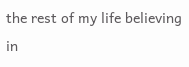the rest of my life believing in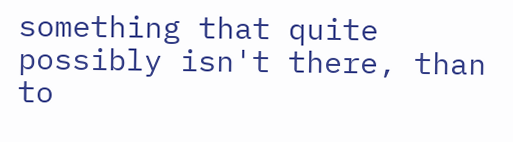something that quite possibly isn't there, than to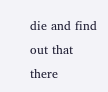die and find out that there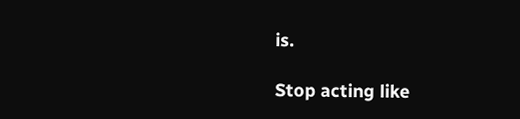is.

Stop acting like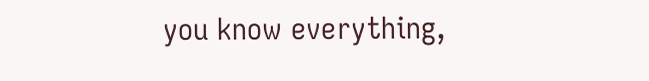you know everything,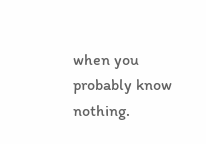when you probably know nothing.